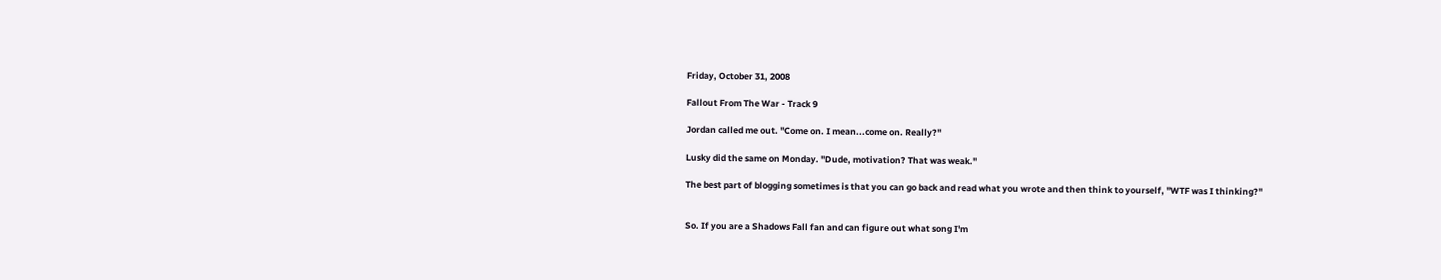Friday, October 31, 2008

Fallout From The War - Track 9

Jordan called me out. "Come on. I mean...come on. Really?"

Lusky did the same on Monday. "Dude, motivation? That was weak."

The best part of blogging sometimes is that you can go back and read what you wrote and then think to yourself, "WTF was I thinking?"


So. If you are a Shadows Fall fan and can figure out what song I'm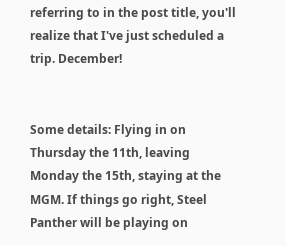referring to in the post title, you'll realize that I've just scheduled a trip. December!


Some details: Flying in on Thursday the 11th, leaving Monday the 15th, staying at the MGM. If things go right, Steel Panther will be playing on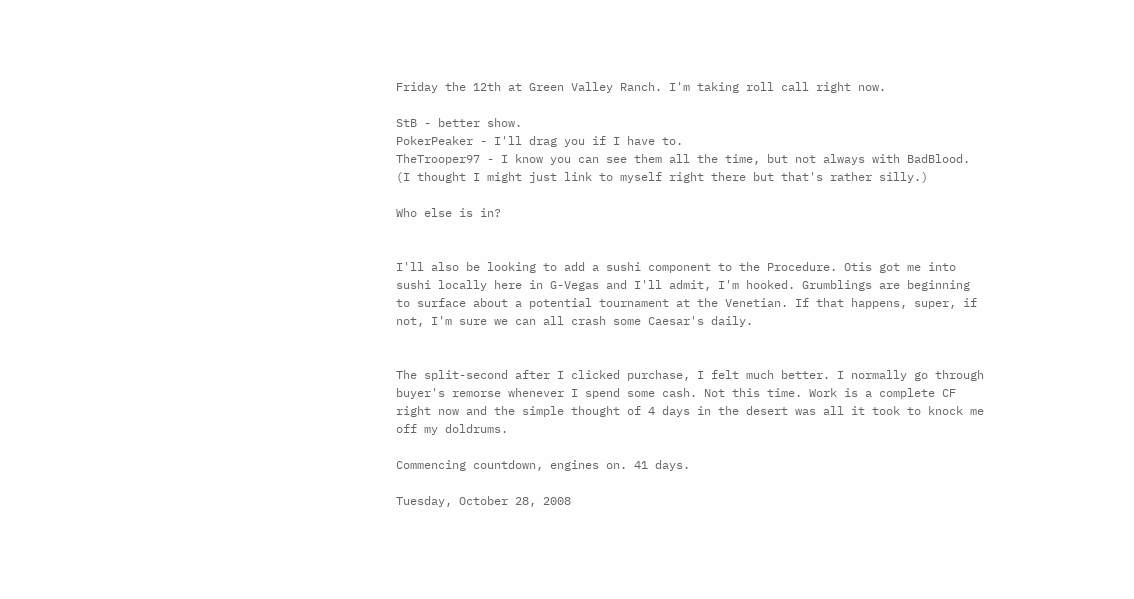Friday the 12th at Green Valley Ranch. I'm taking roll call right now.

StB - better show.
PokerPeaker - I'll drag you if I have to.
TheTrooper97 - I know you can see them all the time, but not always with BadBlood. (I thought I might just link to myself right there but that's rather silly.)

Who else is in?


I'll also be looking to add a sushi component to the Procedure. Otis got me into sushi locally here in G-Vegas and I'll admit, I'm hooked. Grumblings are beginning to surface about a potential tournament at the Venetian. If that happens, super, if not, I'm sure we can all crash some Caesar's daily.


The split-second after I clicked purchase, I felt much better. I normally go through buyer's remorse whenever I spend some cash. Not this time. Work is a complete CF right now and the simple thought of 4 days in the desert was all it took to knock me off my doldrums.

Commencing countdown, engines on. 41 days.

Tuesday, October 28, 2008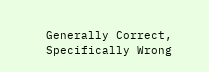Generally Correct, Specifically Wrong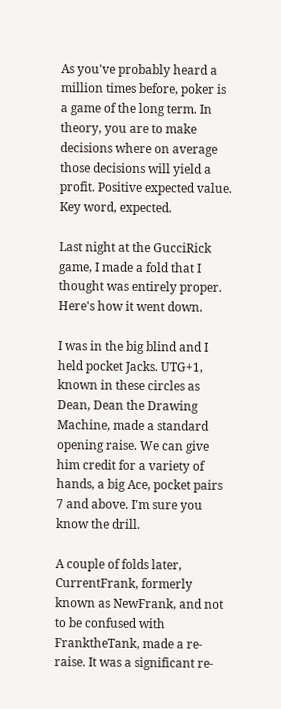As you've probably heard a million times before, poker is a game of the long term. In theory, you are to make decisions where on average those decisions will yield a profit. Positive expected value. Key word, expected.

Last night at the GucciRick game, I made a fold that I thought was entirely proper. Here's how it went down.

I was in the big blind and I held pocket Jacks. UTG+1, known in these circles as Dean, Dean the Drawing Machine, made a standard opening raise. We can give him credit for a variety of hands, a big Ace, pocket pairs 7 and above. I'm sure you know the drill.

A couple of folds later, CurrentFrank, formerly known as NewFrank, and not to be confused with FranktheTank, made a re-raise. It was a significant re-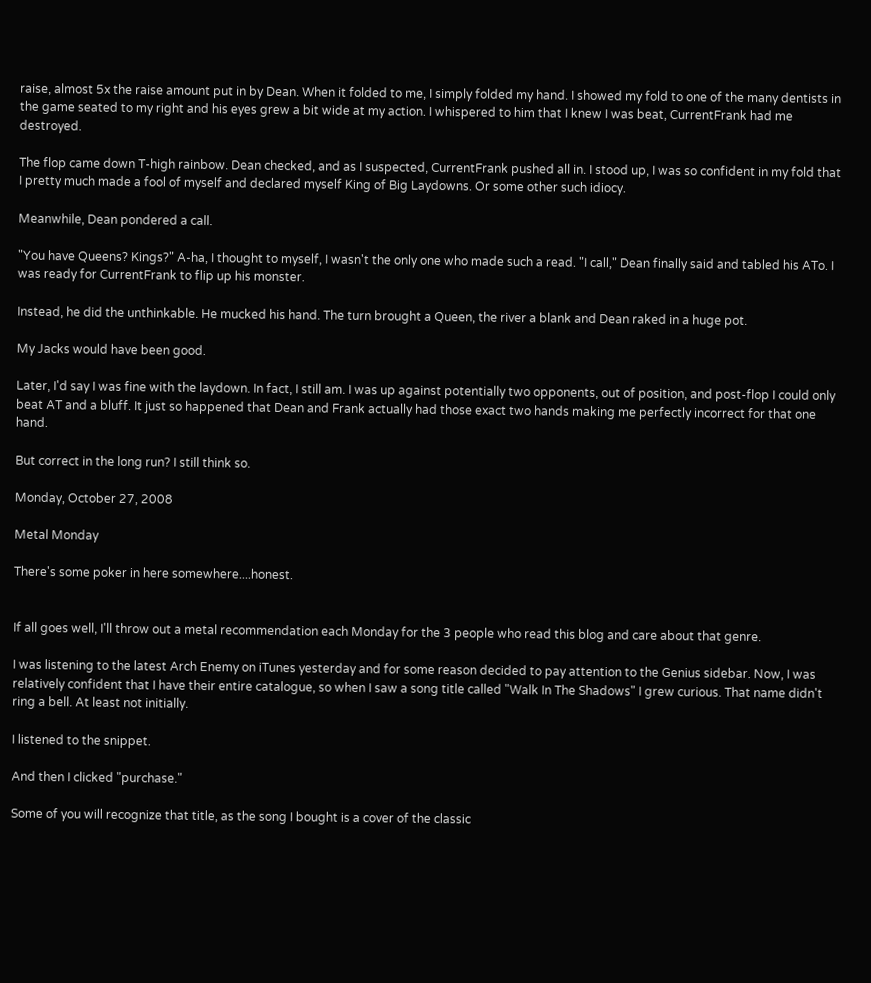raise, almost 5x the raise amount put in by Dean. When it folded to me, I simply folded my hand. I showed my fold to one of the many dentists in the game seated to my right and his eyes grew a bit wide at my action. I whispered to him that I knew I was beat, CurrentFrank had me destroyed.

The flop came down T-high rainbow. Dean checked, and as I suspected, CurrentFrank pushed all in. I stood up, I was so confident in my fold that I pretty much made a fool of myself and declared myself King of Big Laydowns. Or some other such idiocy.

Meanwhile, Dean pondered a call.

"You have Queens? Kings?" A-ha, I thought to myself, I wasn't the only one who made such a read. "I call," Dean finally said and tabled his ATo. I was ready for CurrentFrank to flip up his monster.

Instead, he did the unthinkable. He mucked his hand. The turn brought a Queen, the river a blank and Dean raked in a huge pot.

My Jacks would have been good.

Later, I'd say I was fine with the laydown. In fact, I still am. I was up against potentially two opponents, out of position, and post-flop I could only beat AT and a bluff. It just so happened that Dean and Frank actually had those exact two hands making me perfectly incorrect for that one hand.

But correct in the long run? I still think so.

Monday, October 27, 2008

Metal Monday

There's some poker in here somewhere....honest.


If all goes well, I'll throw out a metal recommendation each Monday for the 3 people who read this blog and care about that genre.

I was listening to the latest Arch Enemy on iTunes yesterday and for some reason decided to pay attention to the Genius sidebar. Now, I was relatively confident that I have their entire catalogue, so when I saw a song title called "Walk In The Shadows" I grew curious. That name didn't ring a bell. At least not initially.

I listened to the snippet.

And then I clicked "purchase."

Some of you will recognize that title, as the song I bought is a cover of the classic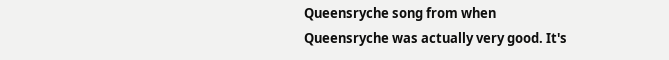Queensryche song from when Queensryche was actually very good. It's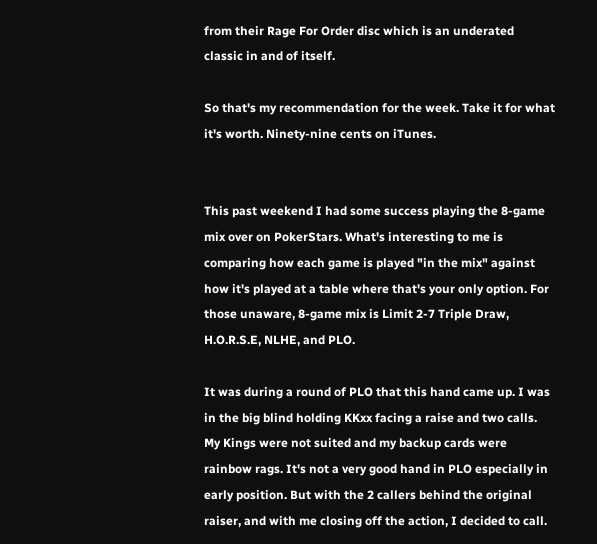from their Rage For Order disc which is an underated classic in and of itself.

So that's my recommendation for the week. Take it for what it's worth. Ninety-nine cents on iTunes.


This past weekend I had some success playing the 8-game mix over on PokerStars. What's interesting to me is comparing how each game is played "in the mix" against how it's played at a table where that's your only option. For those unaware, 8-game mix is Limit 2-7 Triple Draw, H.O.R.S.E, NLHE, and PLO.

It was during a round of PLO that this hand came up. I was in the big blind holding KKxx facing a raise and two calls. My Kings were not suited and my backup cards were rainbow rags. It's not a very good hand in PLO especially in early position. But with the 2 callers behind the original raiser, and with me closing off the action, I decided to call.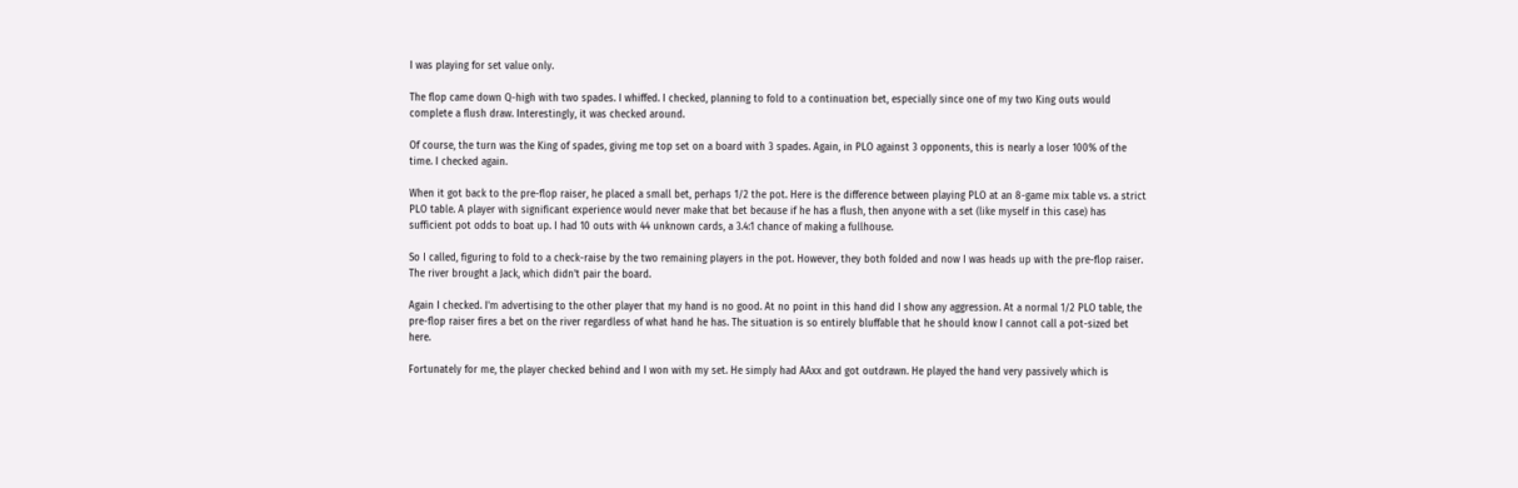I was playing for set value only.

The flop came down Q-high with two spades. I whiffed. I checked, planning to fold to a continuation bet, especially since one of my two King outs would complete a flush draw. Interestingly, it was checked around.

Of course, the turn was the King of spades, giving me top set on a board with 3 spades. Again, in PLO against 3 opponents, this is nearly a loser 100% of the time. I checked again.

When it got back to the pre-flop raiser, he placed a small bet, perhaps 1/2 the pot. Here is the difference between playing PLO at an 8-game mix table vs. a strict PLO table. A player with significant experience would never make that bet because if he has a flush, then anyone with a set (like myself in this case) has sufficient pot odds to boat up. I had 10 outs with 44 unknown cards, a 3.4:1 chance of making a fullhouse.

So I called, figuring to fold to a check-raise by the two remaining players in the pot. However, they both folded and now I was heads up with the pre-flop raiser. The river brought a Jack, which didn't pair the board.

Again I checked. I'm advertising to the other player that my hand is no good. At no point in this hand did I show any aggression. At a normal 1/2 PLO table, the pre-flop raiser fires a bet on the river regardless of what hand he has. The situation is so entirely bluffable that he should know I cannot call a pot-sized bet here.

Fortunately for me, the player checked behind and I won with my set. He simply had AAxx and got outdrawn. He played the hand very passively which is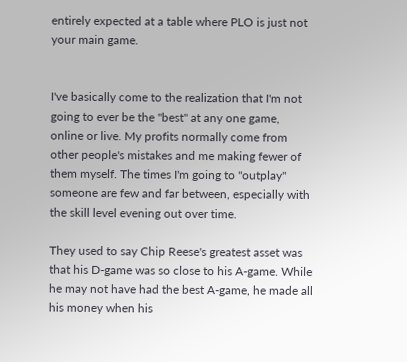entirely expected at a table where PLO is just not your main game.


I've basically come to the realization that I'm not going to ever be the "best" at any one game, online or live. My profits normally come from other people's mistakes and me making fewer of them myself. The times I'm going to "outplay" someone are few and far between, especially with the skill level evening out over time.

They used to say Chip Reese's greatest asset was that his D-game was so close to his A-game. While he may not have had the best A-game, he made all his money when his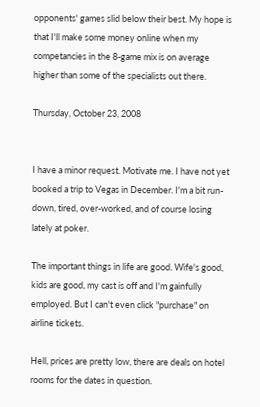opponents' games slid below their best. My hope is that I'll make some money online when my competancies in the 8-game mix is on average higher than some of the specialists out there.

Thursday, October 23, 2008


I have a minor request. Motivate me. I have not yet booked a trip to Vegas in December. I'm a bit run-down, tired, over-worked, and of course losing lately at poker.

The important things in life are good. Wife's good, kids are good, my cast is off and I'm gainfully employed. But I can't even click "purchase" on airline tickets.

Hell, prices are pretty low, there are deals on hotel rooms for the dates in question.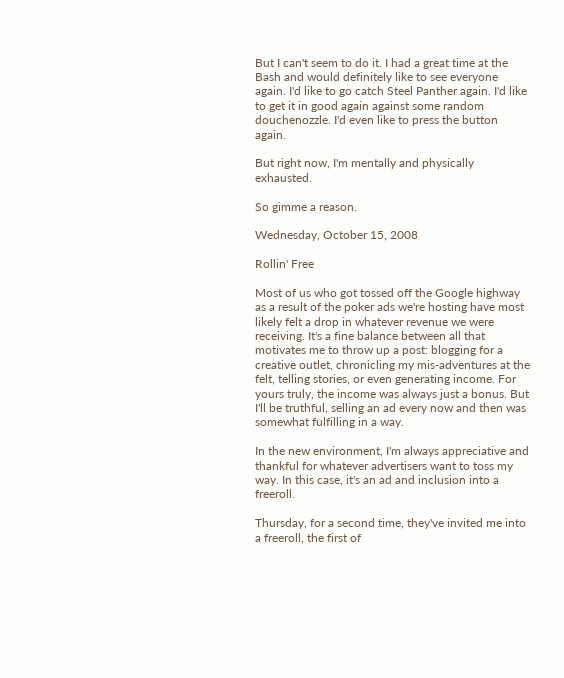But I can't seem to do it. I had a great time at the Bash and would definitely like to see everyone again. I'd like to go catch Steel Panther again. I'd like to get it in good again against some random douchenozzle. I'd even like to press the button again.

But right now, I'm mentally and physically exhausted.

So gimme a reason.

Wednesday, October 15, 2008

Rollin' Free

Most of us who got tossed off the Google highway as a result of the poker ads we're hosting have most likely felt a drop in whatever revenue we were receiving. It's a fine balance between all that motivates me to throw up a post: blogging for a creative outlet, chronicling my mis-adventures at the felt, telling stories, or even generating income. For yours truly, the income was always just a bonus. But I'll be truthful, selling an ad every now and then was somewhat fulfilling in a way.

In the new environment, I'm always appreciative and thankful for whatever advertisers want to toss my way. In this case, it's an ad and inclusion into a freeroll.

Thursday, for a second time, they've invited me into a freeroll, the first of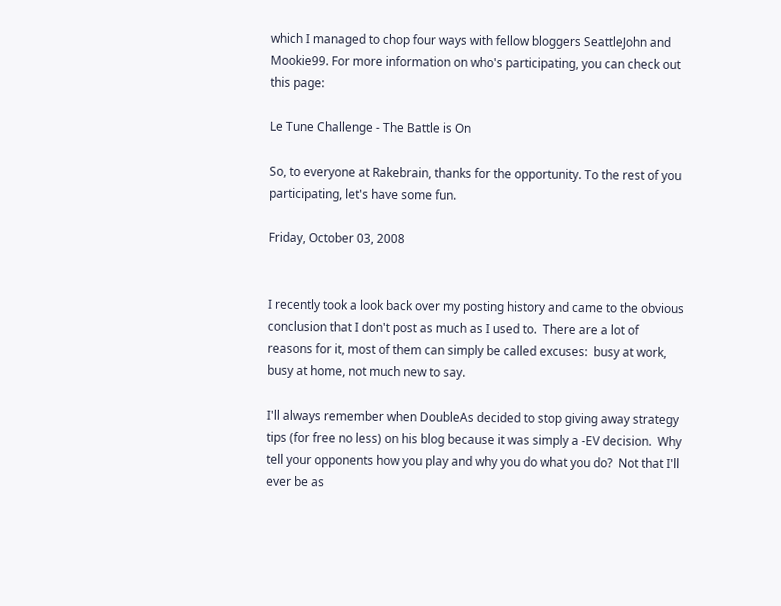which I managed to chop four ways with fellow bloggers SeattleJohn and Mookie99. For more information on who's participating, you can check out this page:

Le Tune Challenge - The Battle is On

So, to everyone at Rakebrain, thanks for the opportunity. To the rest of you participating, let's have some fun.

Friday, October 03, 2008


I recently took a look back over my posting history and came to the obvious conclusion that I don't post as much as I used to.  There are a lot of reasons for it, most of them can simply be called excuses:  busy at work, busy at home, not much new to say.

I'll always remember when DoubleAs decided to stop giving away strategy tips (for free no less) on his blog because it was simply a -EV decision.  Why tell your opponents how you play and why you do what you do?  Not that I'll ever be as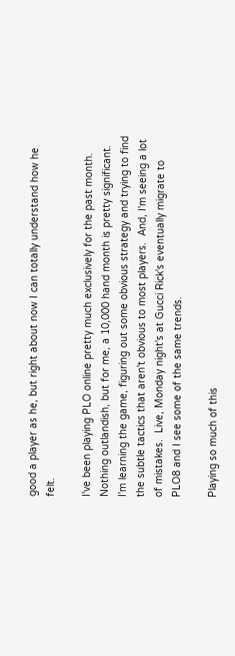good a player as he, but right about now I can totally understand how he felt.

I've been playing PLO online pretty much exclusively for the past month.  Nothing outlandish, but for me, a 10,000 hand month is pretty significant.  I'm learning the game, figuring out some obvious strategy and trying to find the subtle tactics that aren't obvious to most players.  And, I'm seeing a lot of mistakes.  Live, Monday night's at Gucci Rick's eventually migrate to PLO8 and I see some of the same trends.

Playing so much of this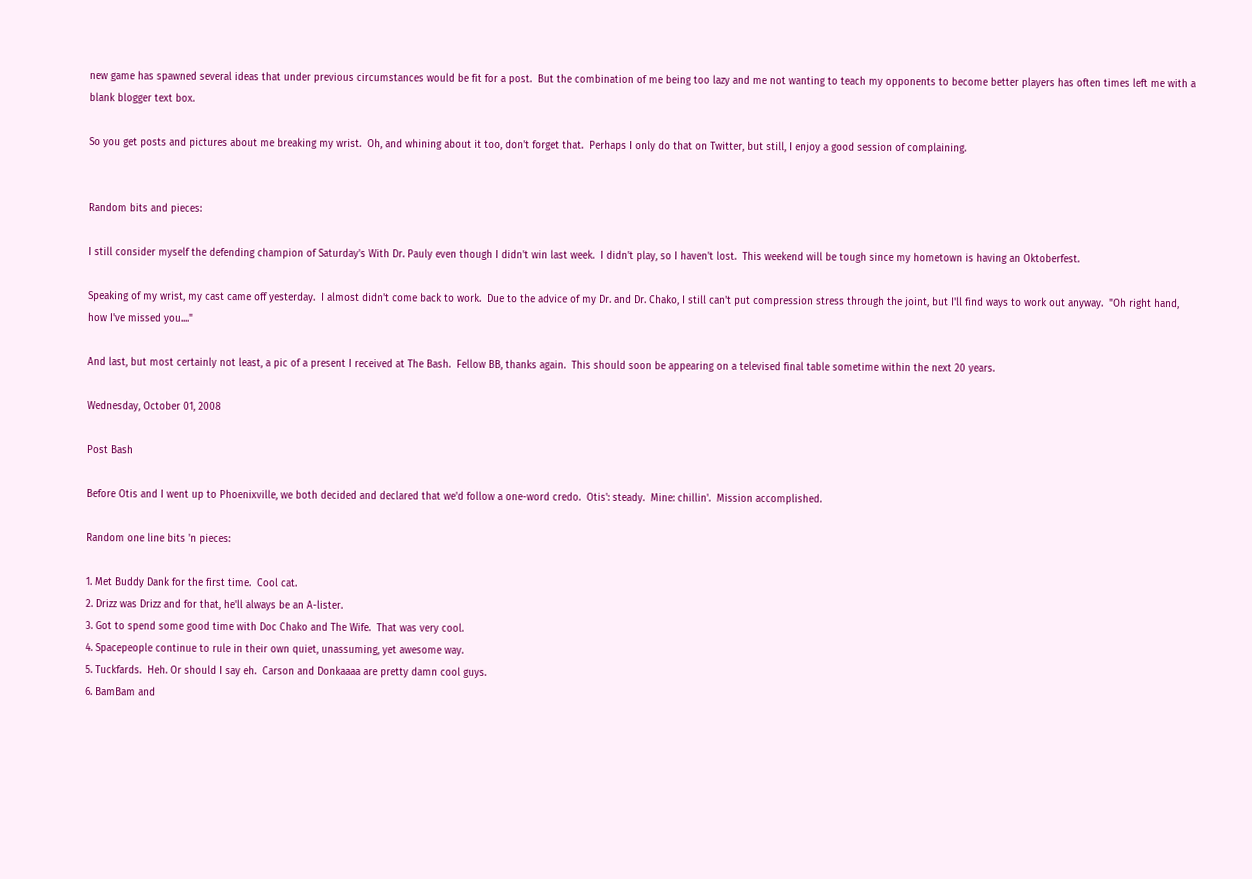new game has spawned several ideas that under previous circumstances would be fit for a post.  But the combination of me being too lazy and me not wanting to teach my opponents to become better players has often times left me with a blank blogger text box.

So you get posts and pictures about me breaking my wrist.  Oh, and whining about it too, don't forget that.  Perhaps I only do that on Twitter, but still, I enjoy a good session of complaining.


Random bits and pieces:

I still consider myself the defending champion of Saturday's With Dr. Pauly even though I didn't win last week.  I didn't play, so I haven't lost.  This weekend will be tough since my hometown is having an Oktoberfest.

Speaking of my wrist, my cast came off yesterday.  I almost didn't come back to work.  Due to the advice of my Dr. and Dr. Chako, I still can't put compression stress through the joint, but I'll find ways to work out anyway.  "Oh right hand, how I've missed you...."

And last, but most certainly not least, a pic of a present I received at The Bash.  Fellow BB, thanks again.  This should soon be appearing on a televised final table sometime within the next 20 years.

Wednesday, October 01, 2008

Post Bash

Before Otis and I went up to Phoenixville, we both decided and declared that we'd follow a one-word credo.  Otis': steady.  Mine: chillin'.  Mission accomplished.

Random one line bits 'n pieces:

1. Met Buddy Dank for the first time.  Cool cat.
2. Drizz was Drizz and for that, he'll always be an A-lister.
3. Got to spend some good time with Doc Chako and The Wife.  That was very cool.
4. Spacepeople continue to rule in their own quiet, unassuming, yet awesome way.
5. Tuckfards.  Heh. Or should I say eh.  Carson and Donkaaaa are pretty damn cool guys.
6. BamBam and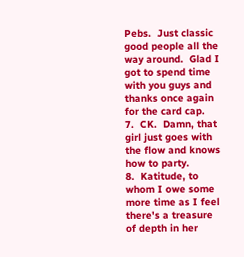Pebs.  Just classic good people all the way around.  Glad I got to spend time with you guys and thanks once again for the card cap.
7.  CK.  Damn, that girl just goes with the flow and knows how to party.
8.  Katitude, to whom I owe some more time as I feel there's a treasure of depth in her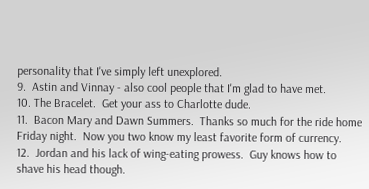personality that I've simply left unexplored.
9.  Astin and Vinnay - also cool people that I'm glad to have met.
10. The Bracelet.  Get your ass to Charlotte dude.
11.  Bacon Mary and Dawn Summers.  Thanks so much for the ride home Friday night.  Now you two know my least favorite form of currency.
12.  Jordan and his lack of wing-eating prowess.  Guy knows how to shave his head though.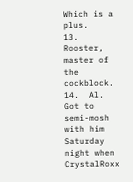Which is a plus.
13.  Rooster, master of the cockblock.
14.  Al.  Got to semi-mosh with him Saturday night when CrystalRoxx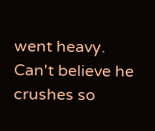went heavy.  Can't believe he crushes so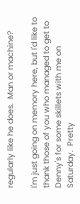regularly like he does.  Man or machine?

I'm just going on memory here, but I'd like to thank those of you who managed to get to Denny's for some skillets with me on Saturday.  Pretty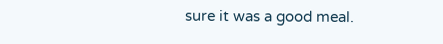sure it was a good meal.